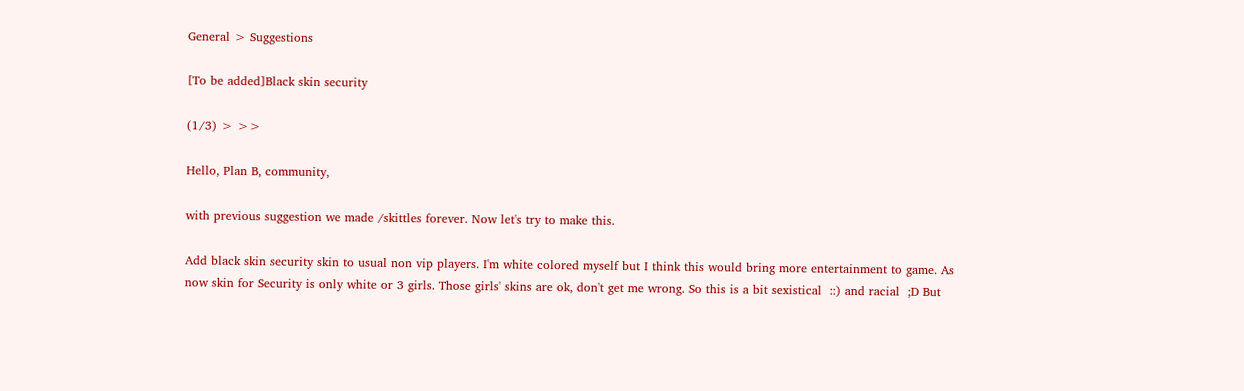General > Suggestions

[To be added]Black skin security

(1/3) > >>

Hello, Plan B, community,

with previous suggestion we made /skittles forever. Now let's try to make this.

Add black skin security skin to usual non vip players. I'm white colored myself but I think this would bring more entertainment to game. As now skin for Security is only white or 3 girls. Those girls' skins are ok, don't get me wrong. So this is a bit sexistical  ::) and racial  ;D But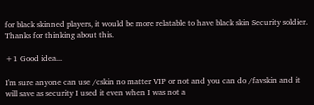for black skinned players, it would be more relatable to have black skin Security soldier. Thanks for thinking about this.

+1 Good idea...

I'm sure anyone can use /cskin no matter VIP or not and you can do /favskin and it will save as security I used it even when I was not a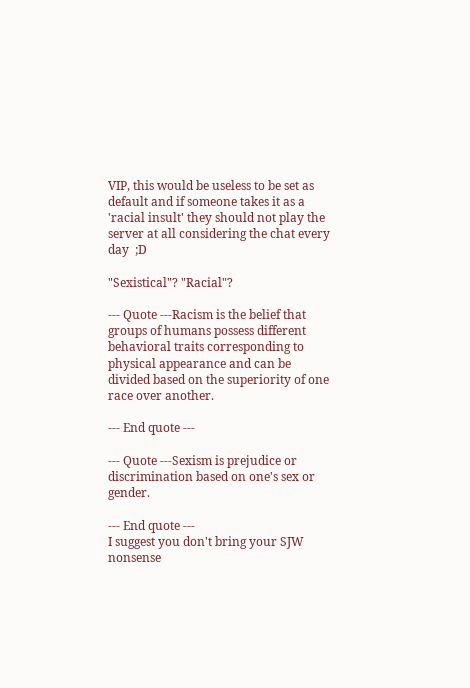VIP, this would be useless to be set as default and if someone takes it as a 'racial insult' they should not play the server at all considering the chat every day  ;D

"Sexistical"? "Racial"?

--- Quote ---Racism is the belief that groups of humans possess different behavioral traits corresponding to physical appearance and can be divided based on the superiority of one race over another.

--- End quote ---

--- Quote ---Sexism is prejudice or discrimination based on one's sex or gender.

--- End quote ---
I suggest you don't bring your SJW nonsense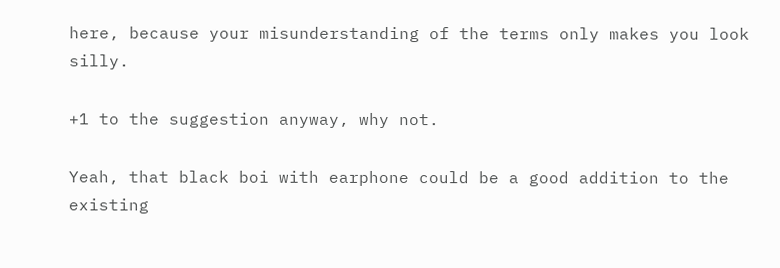here, because your misunderstanding of the terms only makes you look silly.

+1 to the suggestion anyway, why not.

Yeah, that black boi with earphone could be a good addition to the existing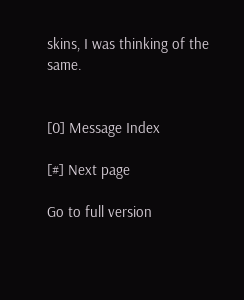skins, I was thinking of the same.


[0] Message Index

[#] Next page

Go to full version